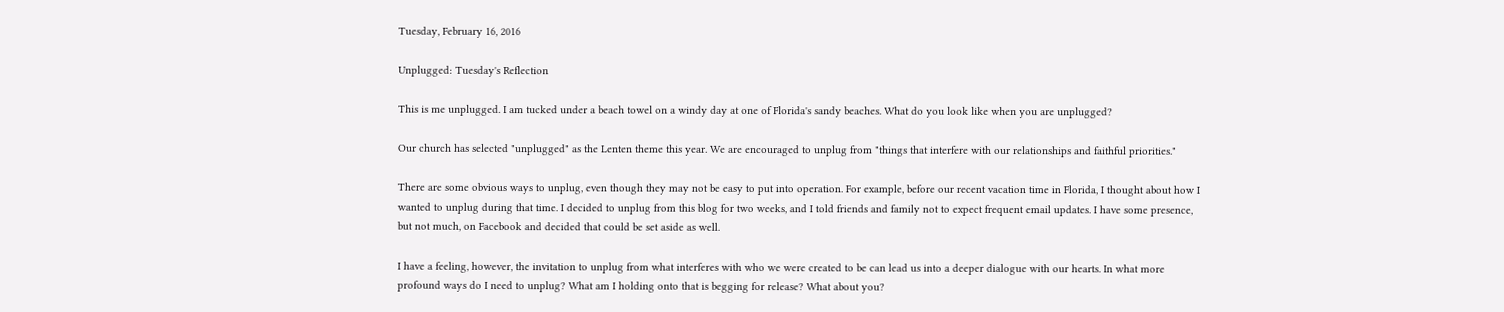Tuesday, February 16, 2016

Unplugged: Tuesday's Reflection

This is me unplugged. I am tucked under a beach towel on a windy day at one of Florida's sandy beaches. What do you look like when you are unplugged?

Our church has selected "unplugged" as the Lenten theme this year. We are encouraged to unplug from "things that interfere with our relationships and faithful priorities."

There are some obvious ways to unplug, even though they may not be easy to put into operation. For example, before our recent vacation time in Florida, I thought about how I wanted to unplug during that time. I decided to unplug from this blog for two weeks, and I told friends and family not to expect frequent email updates. I have some presence, but not much, on Facebook and decided that could be set aside as well.

I have a feeling, however, the invitation to unplug from what interferes with who we were created to be can lead us into a deeper dialogue with our hearts. In what more profound ways do I need to unplug? What am I holding onto that is begging for release? What about you?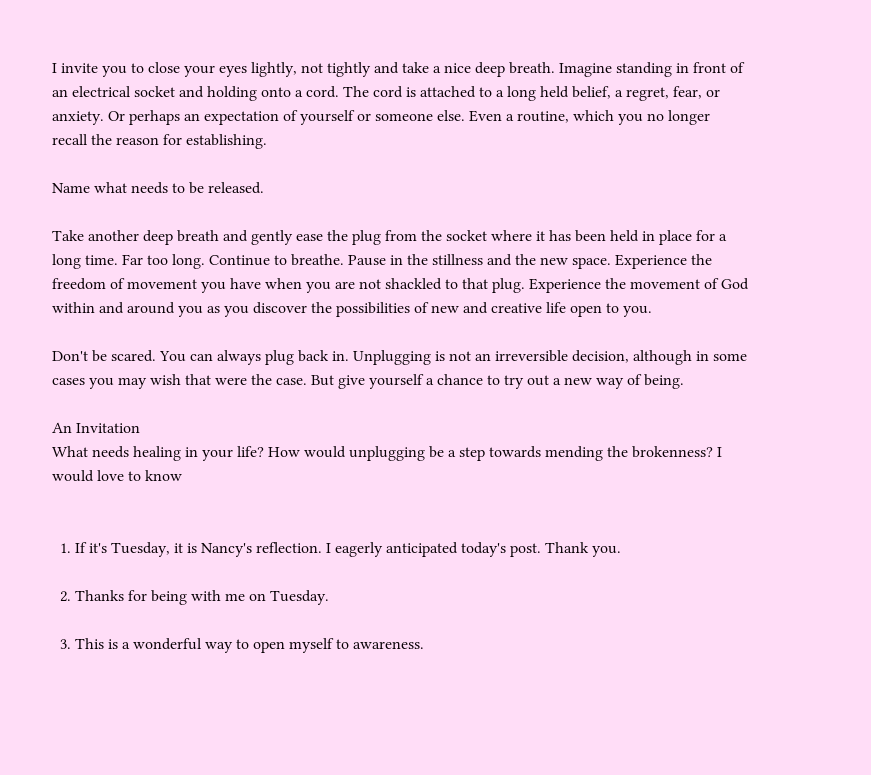I invite you to close your eyes lightly, not tightly and take a nice deep breath. Imagine standing in front of an electrical socket and holding onto a cord. The cord is attached to a long held belief, a regret, fear, or anxiety. Or perhaps an expectation of yourself or someone else. Even a routine, which you no longer recall the reason for establishing.

Name what needs to be released.

Take another deep breath and gently ease the plug from the socket where it has been held in place for a long time. Far too long. Continue to breathe. Pause in the stillness and the new space. Experience the freedom of movement you have when you are not shackled to that plug. Experience the movement of God within and around you as you discover the possibilities of new and creative life open to you.

Don't be scared. You can always plug back in. Unplugging is not an irreversible decision, although in some cases you may wish that were the case. But give yourself a chance to try out a new way of being.

An Invitation
What needs healing in your life? How would unplugging be a step towards mending the brokenness? I would love to know


  1. If it's Tuesday, it is Nancy's reflection. I eagerly anticipated today's post. Thank you.

  2. Thanks for being with me on Tuesday.

  3. This is a wonderful way to open myself to awareness.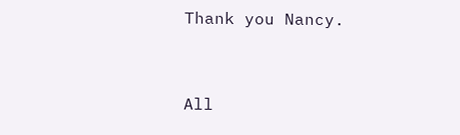Thank you Nancy.


All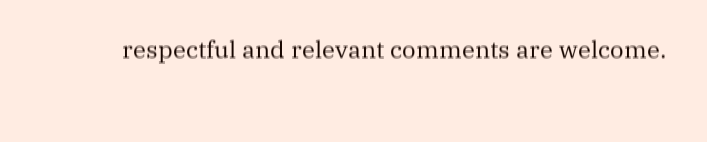respectful and relevant comments are welcome.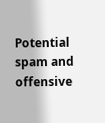Potential spam and offensive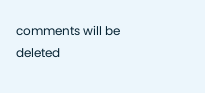comments will be deleted